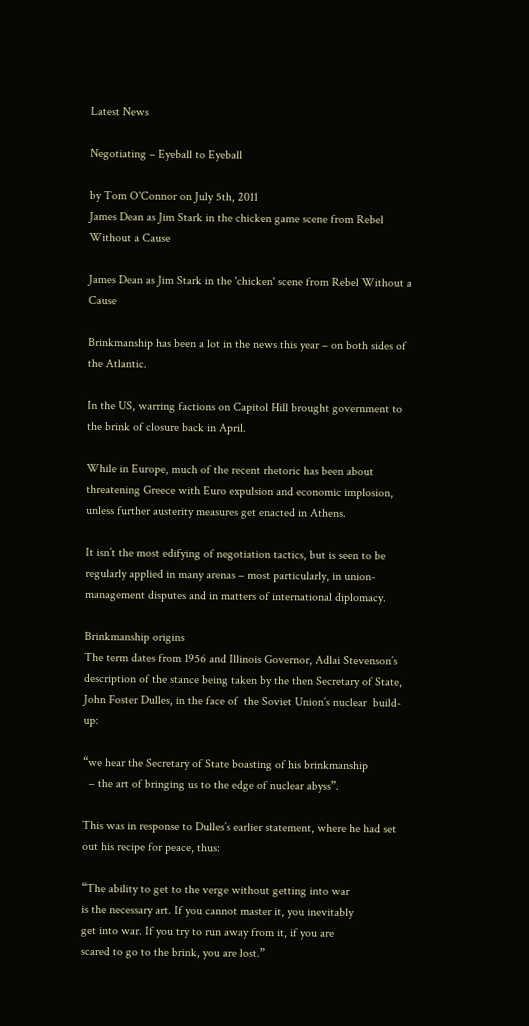Latest News

Negotiating – Eyeball to Eyeball

by Tom O'Connor on July 5th, 2011
James Dean as Jim Stark in the chicken game scene from Rebel Without a Cause

James Dean as Jim Stark in the 'chicken' scene from Rebel Without a Cause

Brinkmanship has been a lot in the news this year – on both sides of the Atlantic.

In the US, warring factions on Capitol Hill brought government to the brink of closure back in April.

While in Europe, much of the recent rhetoric has been about threatening Greece with Euro expulsion and economic implosion, unless further austerity measures get enacted in Athens.

It isn’t the most edifying of negotiation tactics, but is seen to be regularly applied in many arenas – most particularly, in union-management disputes and in matters of international diplomacy.

Brinkmanship origins
The term dates from 1956 and Illinois Governor, Adlai Stevenson’s description of the stance being taken by the then Secretary of State, John Foster Dulles, in the face of  the Soviet Union’s nuclear  build-up:

“we hear the Secretary of State boasting of his brinkmanship
  – the art of bringing us to the edge of nuclear abyss”.

This was in response to Dulles’s earlier statement, where he had set out his recipe for peace, thus:

“The ability to get to the verge without getting into war
is the necessary art. If you cannot master it, you inevitably
get into war. If you try to run away from it, if you are
scared to go to the brink, you are lost.”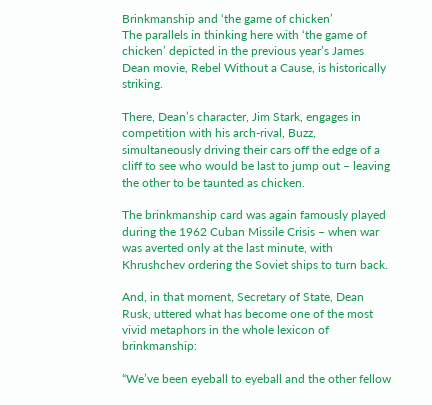Brinkmanship and ‘the game of chicken’
The parallels in thinking here with ‘the game of chicken’ depicted in the previous year’s James Dean movie, Rebel Without a Cause, is historically striking.

There, Dean’s character, Jim Stark, engages in competition with his arch-rival, Buzz, simultaneously driving their cars off the edge of a cliff to see who would be last to jump out – leaving the other to be taunted as chicken.

The brinkmanship card was again famously played during the 1962 Cuban Missile Crisis – when war was averted only at the last minute, with Khrushchev ordering the Soviet ships to turn back.

And, in that moment, Secretary of State, Dean Rusk, uttered what has become one of the most vivid metaphors in the whole lexicon of brinkmanship:

“We’ve been eyeball to eyeball and the other fellow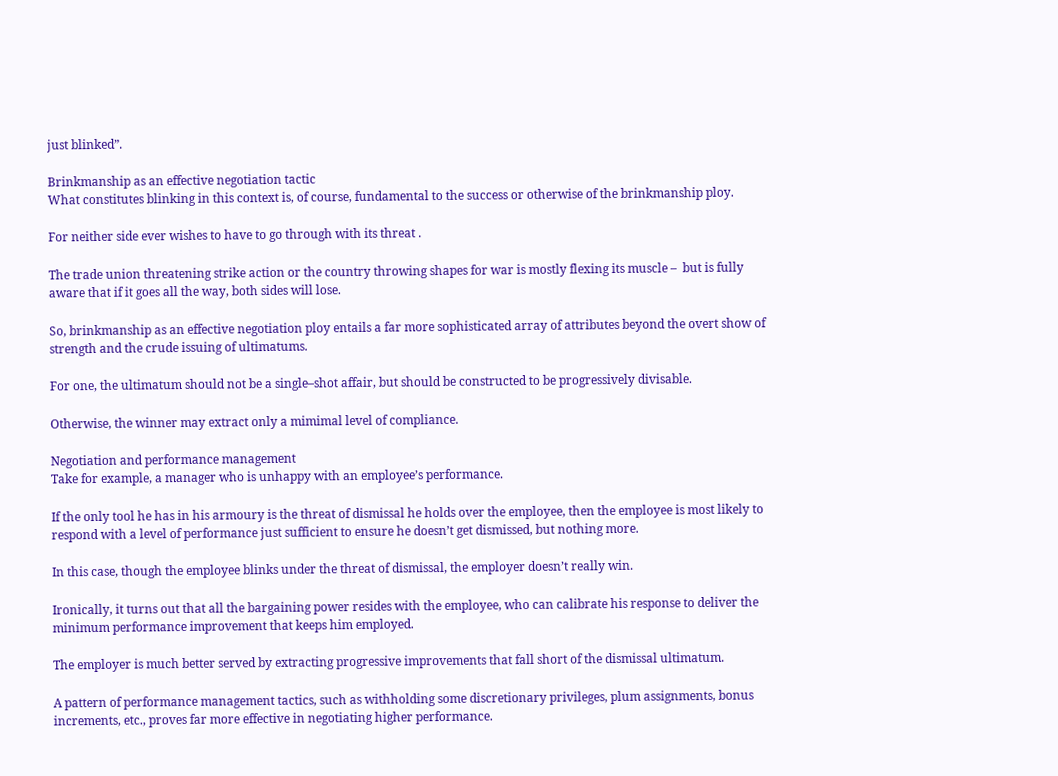just blinked”.

Brinkmanship as an effective negotiation tactic
What constitutes blinking in this context is, of course, fundamental to the success or otherwise of the brinkmanship ploy.

For neither side ever wishes to have to go through with its threat .

The trade union threatening strike action or the country throwing shapes for war is mostly flexing its muscle –  but is fully aware that if it goes all the way, both sides will lose.

So, brinkmanship as an effective negotiation ploy entails a far more sophisticated array of attributes beyond the overt show of strength and the crude issuing of ultimatums.

For one, the ultimatum should not be a single–shot affair, but should be constructed to be progressively divisable.

Otherwise, the winner may extract only a mimimal level of compliance.

Negotiation and performance management
Take for example, a manager who is unhappy with an employee’s performance.

If the only tool he has in his armoury is the threat of dismissal he holds over the employee, then the employee is most likely to respond with a level of performance just sufficient to ensure he doesn’t get dismissed, but nothing more.

In this case, though the employee blinks under the threat of dismissal, the employer doesn’t really win.

Ironically, it turns out that all the bargaining power resides with the employee, who can calibrate his response to deliver the minimum performance improvement that keeps him employed.

The employer is much better served by extracting progressive improvements that fall short of the dismissal ultimatum.

A pattern of performance management tactics, such as withholding some discretionary privileges, plum assignments, bonus increments, etc., proves far more effective in negotiating higher performance.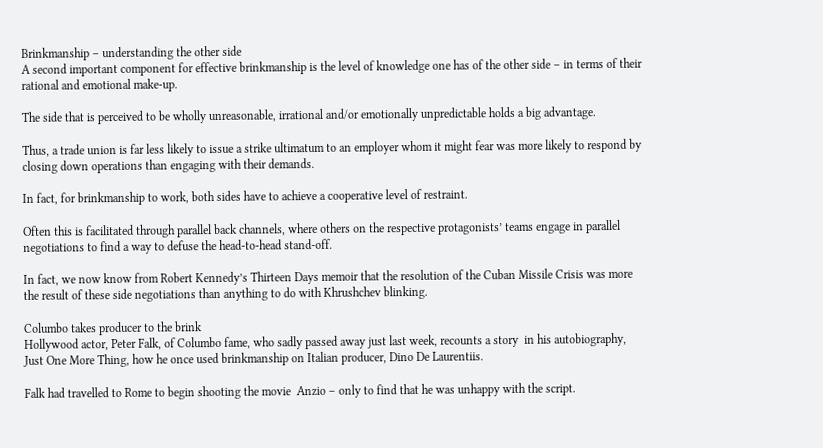Brinkmanship – understanding the other side
A second important component for effective brinkmanship is the level of knowledge one has of the other side – in terms of their rational and emotional make-up.

The side that is perceived to be wholly unreasonable, irrational and/or emotionally unpredictable holds a big advantage.

Thus, a trade union is far less likely to issue a strike ultimatum to an employer whom it might fear was more likely to respond by closing down operations than engaging with their demands.

In fact, for brinkmanship to work, both sides have to achieve a cooperative level of restraint.

Often this is facilitated through parallel back channels, where others on the respective protagonists’ teams engage in parallel negotiations to find a way to defuse the head-to-head stand-off.

In fact, we now know from Robert Kennedy’s Thirteen Days memoir that the resolution of the Cuban Missile Crisis was more the result of these side negotiations than anything to do with Khrushchev blinking.

Columbo takes producer to the brink
Hollywood actor, Peter Falk, of Columbo fame, who sadly passed away just last week, recounts a story  in his autobiography, Just One More Thing, how he once used brinkmanship on Italian producer, Dino De Laurentiis.

Falk had travelled to Rome to begin shooting the movie  Anzio – only to find that he was unhappy with the script.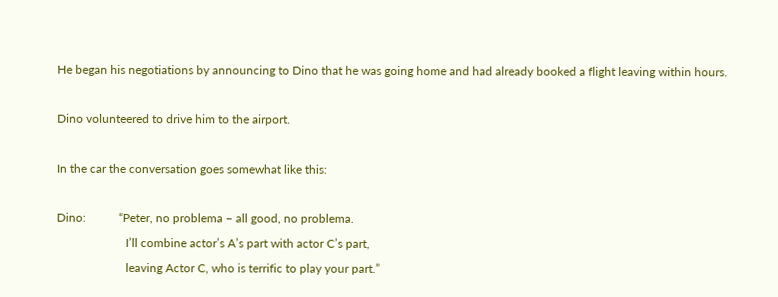He began his negotiations by announcing to Dino that he was going home and had already booked a flight leaving within hours.

Dino volunteered to drive him to the airport.

In the car the conversation goes somewhat like this:

Dino:           “Peter, no problema – all good, no problema.
                       I’ll combine actor’s A’s part with actor C’s part,
                       leaving Actor C, who is terrific to play your part.”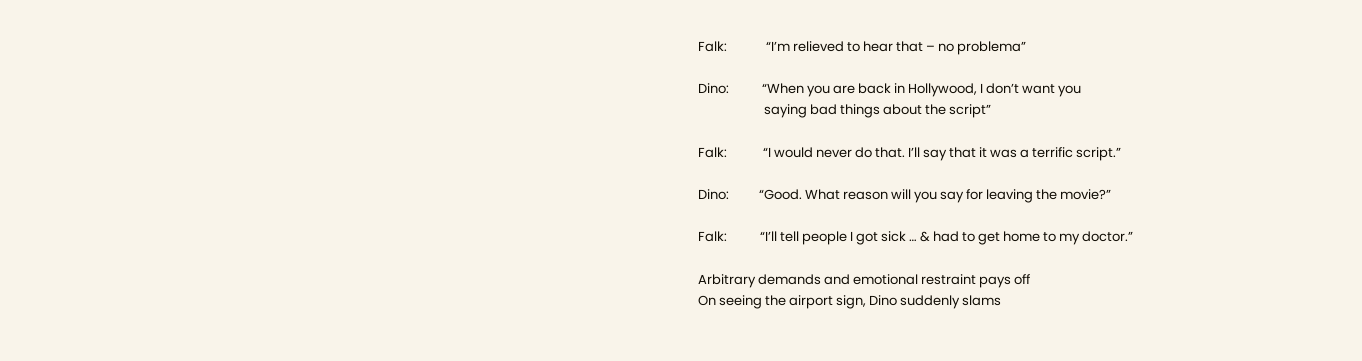Falk:             “I’m relieved to hear that – no problema”

Dino:           “When you are back in Hollywood, I don’t want you
                      saying bad things about the script”

Falk:            “I would never do that. I’ll say that it was a terrific script.”

Dino:          “Good. What reason will you say for leaving the movie?”

Falk:           “I’ll tell people I got sick … & had to get home to my doctor.”

Arbitrary demands and emotional restraint pays off
On seeing the airport sign, Dino suddenly slams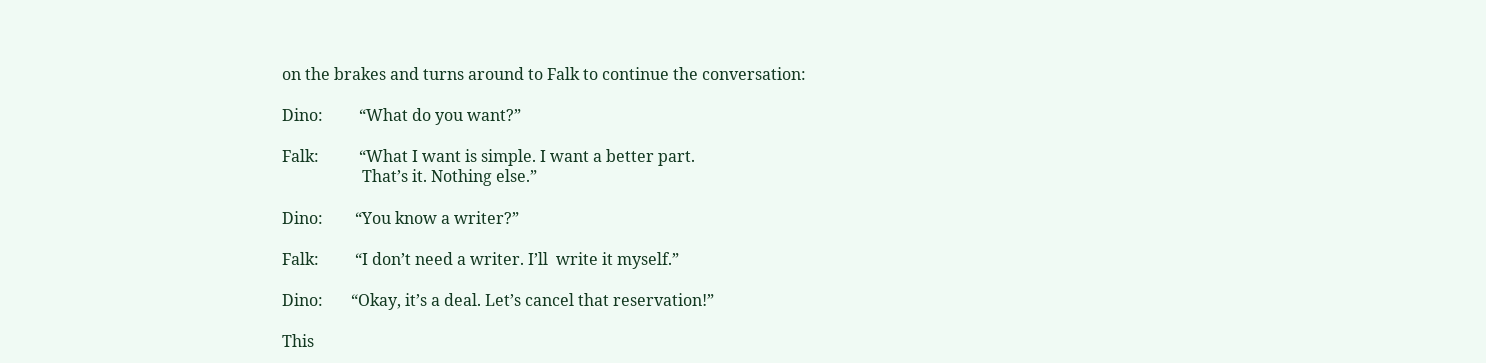on the brakes and turns around to Falk to continue the conversation:

Dino:         “What do you want?”

Falk:          “What I want is simple. I want a better part.
                    That’s it. Nothing else.”

Dino:        “You know a writer?”

Falk:         “I don’t need a writer. I’ll  write it myself.”

Dino:       “Okay, it’s a deal. Let’s cancel that reservation!”

This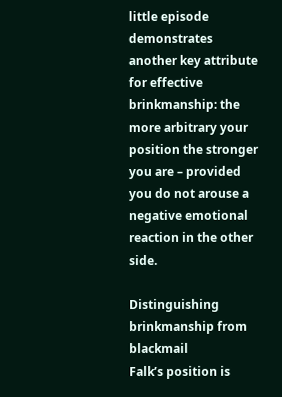little episode demonstrates another key attribute for effective brinkmanship: the more arbitrary your position the stronger you are – provided you do not arouse a negative emotional reaction in the other side.

Distinguishing brinkmanship from blackmail
Falk’s position is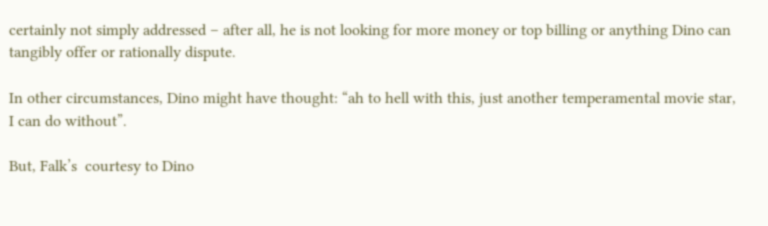certainly not simply addressed – after all, he is not looking for more money or top billing or anything Dino can tangibly offer or rationally dispute.

In other circumstances, Dino might have thought: “ah to hell with this, just another temperamental movie star, I can do without”.

But, Falk’s  courtesy to Dino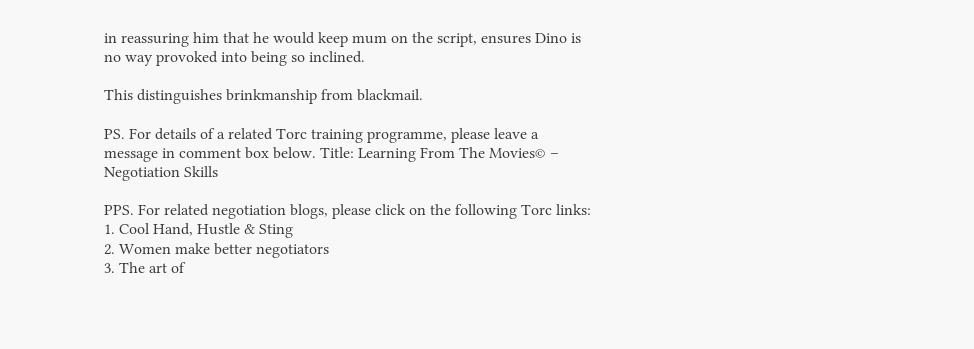in reassuring him that he would keep mum on the script, ensures Dino is no way provoked into being so inclined.

This distinguishes brinkmanship from blackmail.

PS. For details of a related Torc training programme, please leave a message in comment box below. Title: Learning From The Movies© – Negotiation Skills

PPS. For related negotiation blogs, please click on the following Torc links:
1. Cool Hand, Hustle & Sting
2. Women make better negotiators
3. The art of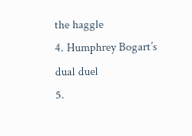the haggle
4. Humphrey Bogart’s dual duel
5.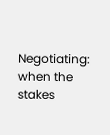Negotiating: when the stakes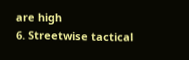are high
6. Streetwise tactical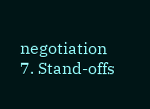negotiation
7. Stand-offs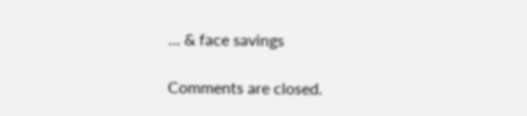… & face savings

Comments are closed.